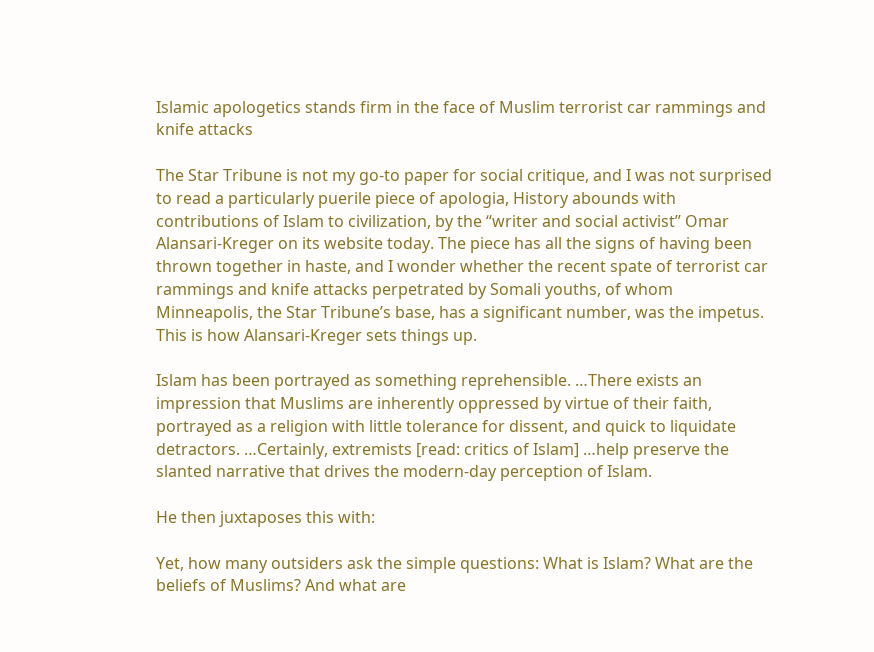Islamic apologetics stands firm in the face of Muslim terrorist car rammings and knife attacks

The Star Tribune is not my go-to paper for social critique, and I was not surprised to read a particularly puerile piece of apologia, History abounds with contributions of Islam to civilization, by the “writer and social activist” Omar Alansari-Kreger on its website today. The piece has all the signs of having been thrown together in haste, and I wonder whether the recent spate of terrorist car rammings and knife attacks perpetrated by Somali youths, of whom Minneapolis, the Star Tribune’s base, has a significant number, was the impetus. This is how Alansari-Kreger sets things up.

Islam has been portrayed as something reprehensible. …There exists an impression that Muslims are inherently oppressed by virtue of their faith, portrayed as a religion with little tolerance for dissent, and quick to liquidate detractors. …Certainly, extremists [read: critics of Islam] …help preserve the slanted narrative that drives the modern-day perception of Islam.

He then juxtaposes this with:

Yet, how many outsiders ask the simple questions: What is Islam? What are the beliefs of Muslims? And what are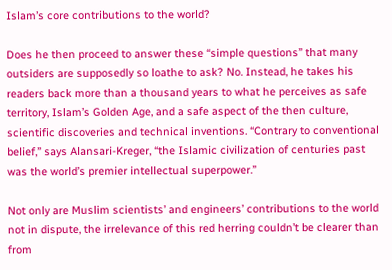Islam’s core contributions to the world?

Does he then proceed to answer these “simple questions” that many outsiders are supposedly so loathe to ask? No. Instead, he takes his readers back more than a thousand years to what he perceives as safe territory, Islam’s Golden Age, and a safe aspect of the then culture, scientific discoveries and technical inventions. “Contrary to conventional belief,” says Alansari-Kreger, “the Islamic civilization of centuries past was the world’s premier intellectual superpower.”

Not only are Muslim scientists’ and engineers’ contributions to the world not in dispute, the irrelevance of this red herring couldn’t be clearer than from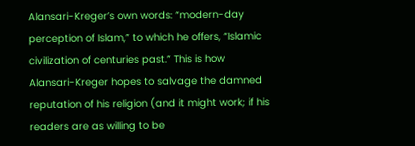Alansari-Kreger’s own words: “modern-day perception of Islam,” to which he offers, “Islamic civilization of centuries past.” This is how Alansari-Kreger hopes to salvage the damned reputation of his religion (and it might work; if his readers are as willing to be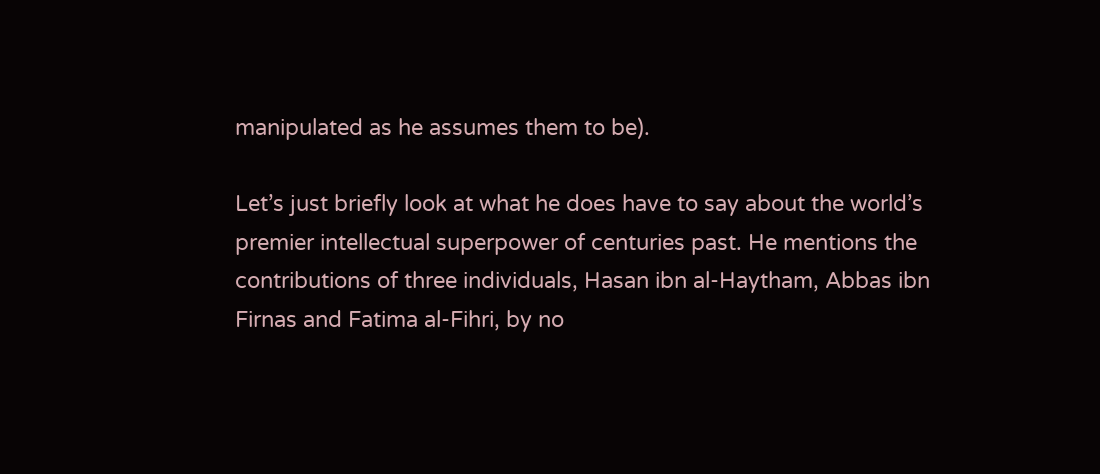manipulated as he assumes them to be).

Let’s just briefly look at what he does have to say about the world’s premier intellectual superpower of centuries past. He mentions the contributions of three individuals, Hasan ibn al-Haytham, Abbas ibn Firnas and Fatima al-Fihri, by no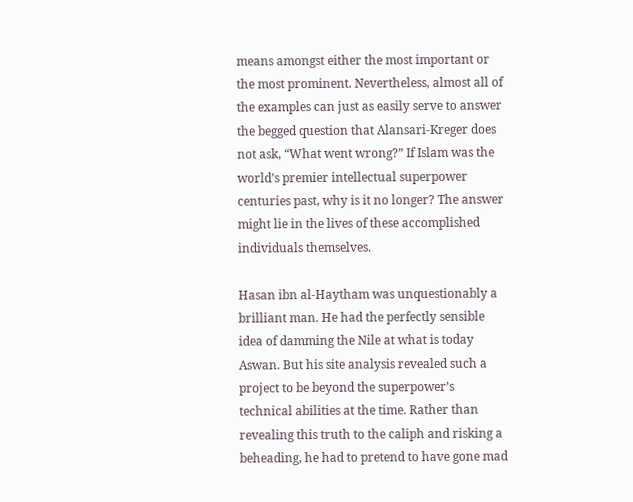means amongst either the most important or the most prominent. Nevertheless, almost all of the examples can just as easily serve to answer the begged question that Alansari-Kreger does not ask, “What went wrong?” If Islam was the world’s premier intellectual superpower centuries past, why is it no longer? The answer might lie in the lives of these accomplished individuals themselves.

Hasan ibn al-Haytham was unquestionably a brilliant man. He had the perfectly sensible idea of damming the Nile at what is today Aswan. But his site analysis revealed such a project to be beyond the superpower’s technical abilities at the time. Rather than revealing this truth to the caliph and risking a beheading, he had to pretend to have gone mad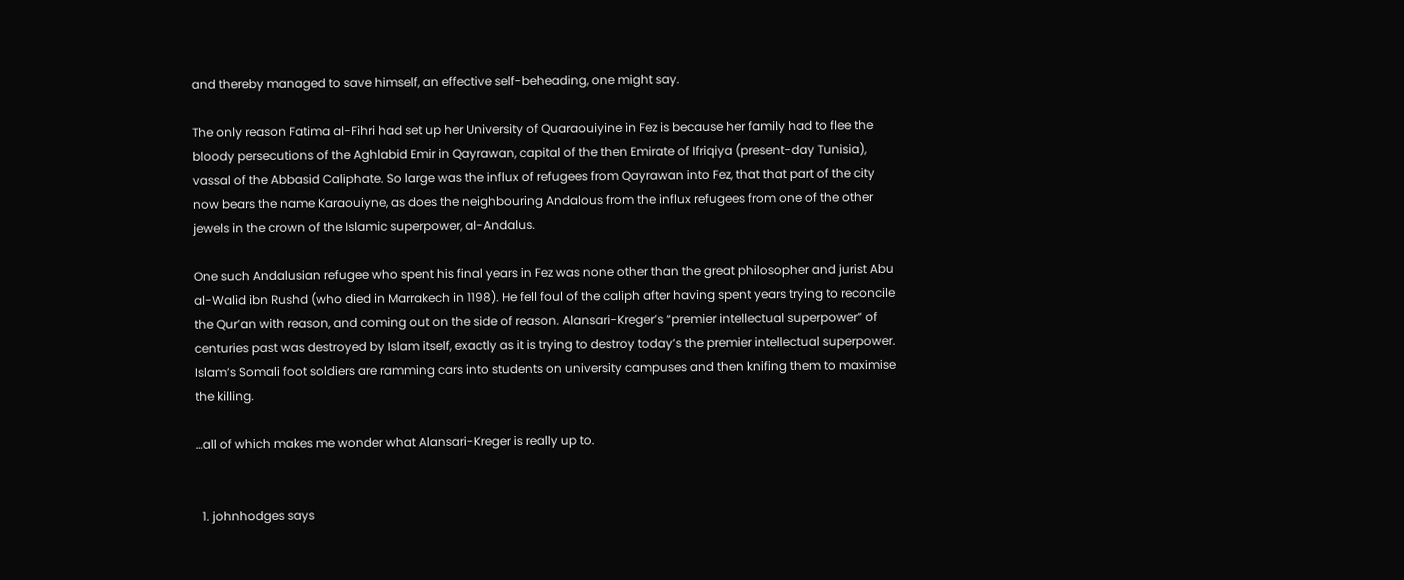and thereby managed to save himself, an effective self-beheading, one might say.

The only reason Fatima al-Fihri had set up her University of Quaraouiyine in Fez is because her family had to flee the bloody persecutions of the Aghlabid Emir in Qayrawan, capital of the then Emirate of Ifriqiya (present-day Tunisia), vassal of the Abbasid Caliphate. So large was the influx of refugees from Qayrawan into Fez, that that part of the city now bears the name Karaouiyne, as does the neighbouring Andalous from the influx refugees from one of the other jewels in the crown of the Islamic superpower, al-Andalus.

One such Andalusian refugee who spent his final years in Fez was none other than the great philosopher and jurist Abu al-Walid ibn Rushd (who died in Marrakech in 1198). He fell foul of the caliph after having spent years trying to reconcile the Qur’an with reason, and coming out on the side of reason. Alansari-Kreger’s “premier intellectual superpower” of centuries past was destroyed by Islam itself, exactly as it is trying to destroy today’s the premier intellectual superpower. Islam’s Somali foot soldiers are ramming cars into students on university campuses and then knifing them to maximise the killing.

…all of which makes me wonder what Alansari-Kreger is really up to.


  1. johnhodges says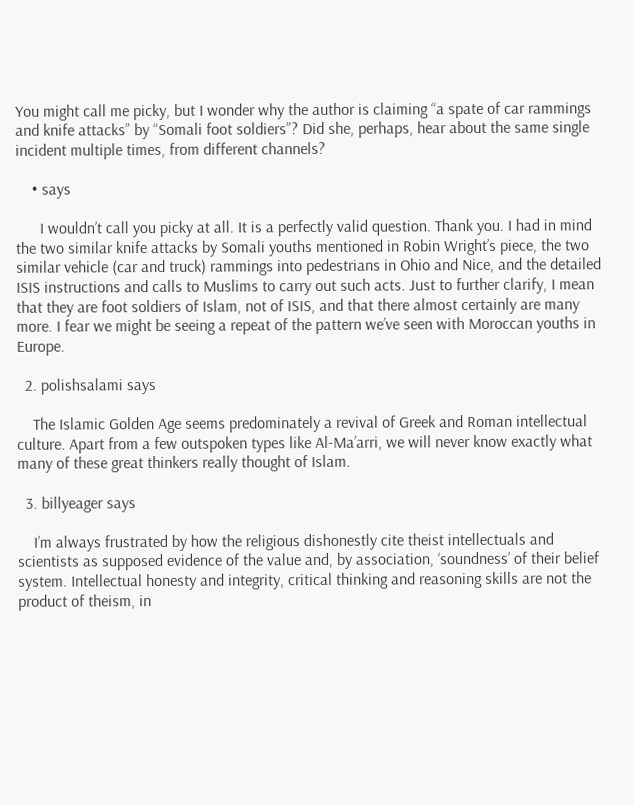You might call me picky, but I wonder why the author is claiming “a spate of car rammings and knife attacks” by “Somali foot soldiers”? Did she, perhaps, hear about the same single incident multiple times, from different channels?

    • says

      I wouldn’t call you picky at all. It is a perfectly valid question. Thank you. I had in mind the two similar knife attacks by Somali youths mentioned in Robin Wright’s piece, the two similar vehicle (car and truck) rammings into pedestrians in Ohio and Nice, and the detailed ISIS instructions and calls to Muslims to carry out such acts. Just to further clarify, I mean that they are foot soldiers of Islam, not of ISIS, and that there almost certainly are many more. I fear we might be seeing a repeat of the pattern we’ve seen with Moroccan youths in Europe.

  2. polishsalami says

    The Islamic Golden Age seems predominately a revival of Greek and Roman intellectual culture. Apart from a few outspoken types like Al-Ma’arri, we will never know exactly what many of these great thinkers really thought of Islam.

  3. billyeager says

    I’m always frustrated by how the religious dishonestly cite theist intellectuals and scientists as supposed evidence of the value and, by association, ‘soundness’ of their belief system. Intellectual honesty and integrity, critical thinking and reasoning skills are not the product of theism, in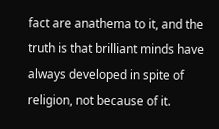fact are anathema to it, and the truth is that brilliant minds have always developed in spite of religion, not because of it.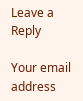Leave a Reply

Your email address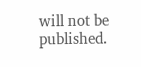will not be published.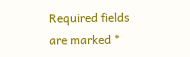Required fields are marked *